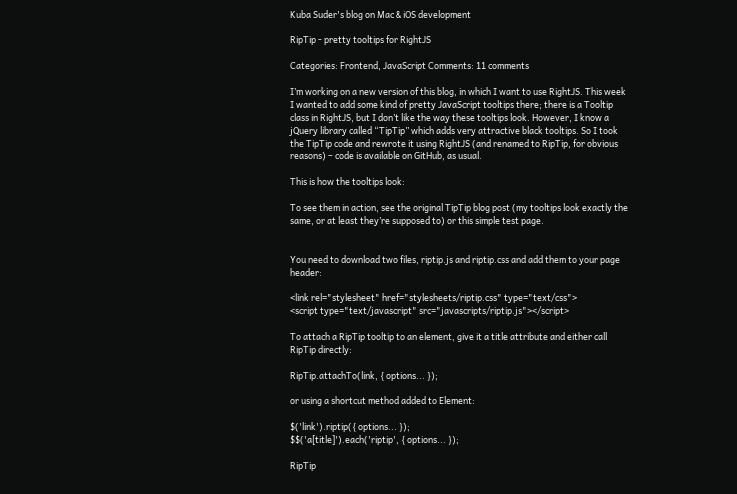Kuba Suder's blog on Mac & iOS development

RipTip - pretty tooltips for RightJS

Categories: Frontend, JavaScript Comments: 11 comments

I’m working on a new version of this blog, in which I want to use RightJS. This week I wanted to add some kind of pretty JavaScript tooltips there; there is a Tooltip class in RightJS, but I don’t like the way these tooltips look. However, I know a jQuery library called “TipTip” which adds very attractive black tooltips. So I took the TipTip code and rewrote it using RightJS (and renamed to RipTip, for obvious reasons) – code is available on GitHub, as usual.

This is how the tooltips look:

To see them in action, see the original TipTip blog post (my tooltips look exactly the same, or at least they’re supposed to) or this simple test page.


You need to download two files, riptip.js and riptip.css and add them to your page header:

<link rel="stylesheet" href="stylesheets/riptip.css" type="text/css">
<script type="text/javascript" src="javascripts/riptip.js"></script>

To attach a RipTip tooltip to an element, give it a title attribute and either call RipTip directly:

RipTip.attachTo(link, { options... });

or using a shortcut method added to Element:

$('link').riptip({ options... });
$$('a[title]').each('riptip', { options... });

RipTip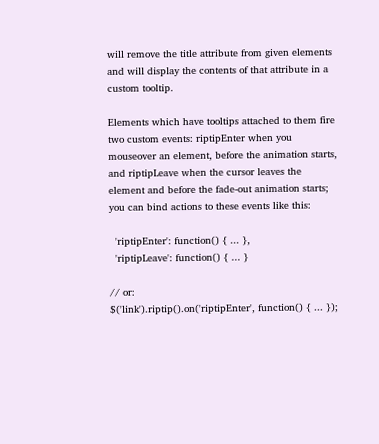will remove the title attribute from given elements and will display the contents of that attribute in a custom tooltip.

Elements which have tooltips attached to them fire two custom events: riptipEnter when you mouseover an element, before the animation starts, and riptipLeave when the cursor leaves the element and before the fade-out animation starts; you can bind actions to these events like this:

  'riptipEnter': function() { ... },
  'riptipLeave': function() { ... }

// or:
$('link').riptip().on('riptipEnter', function() { ... });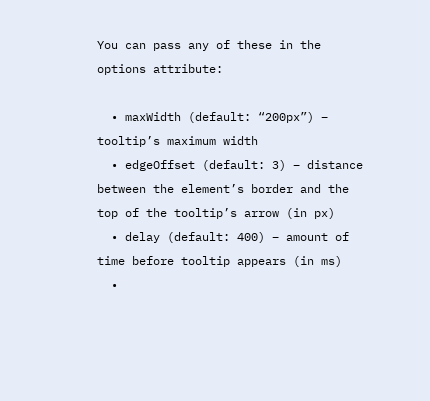You can pass any of these in the options attribute:

  • maxWidth (default: “200px”) – tooltip’s maximum width
  • edgeOffset (default: 3) – distance between the element’s border and the top of the tooltip’s arrow (in px)
  • delay (default: 400) – amount of time before tooltip appears (in ms)
  •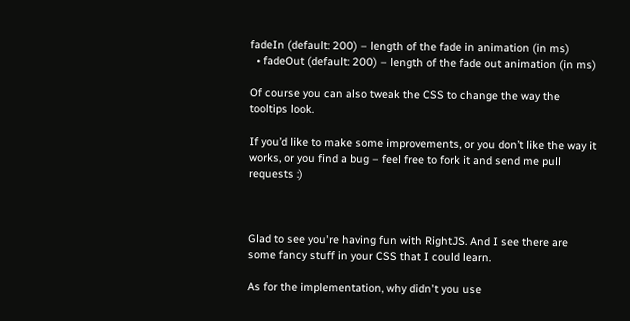fadeIn (default: 200) – length of the fade in animation (in ms)
  • fadeOut (default: 200) – length of the fade out animation (in ms)

Of course you can also tweak the CSS to change the way the tooltips look.

If you’d like to make some improvements, or you don’t like the way it works, or you find a bug – feel free to fork it and send me pull requests :)



Glad to see you're having fun with RightJS. And I see there are some fancy stuff in your CSS that I could learn.

As for the implementation, why didn't you use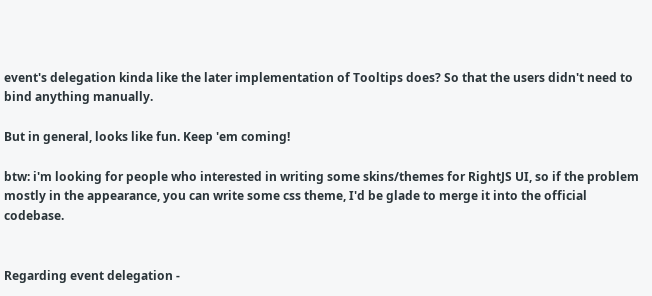event's delegation kinda like the later implementation of Tooltips does? So that the users didn't need to bind anything manually.

But in general, looks like fun. Keep 'em coming!

btw: i'm looking for people who interested in writing some skins/themes for RightJS UI, so if the problem mostly in the appearance, you can write some css theme, I'd be glade to merge it into the official codebase.


Regarding event delegation -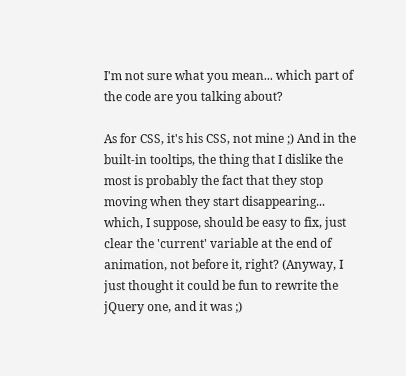I'm not sure what you mean... which part of the code are you talking about?

As for CSS, it's his CSS, not mine ;) And in the built-in tooltips, the thing that I dislike the most is probably the fact that they stop moving when they start disappearing... which, I suppose, should be easy to fix, just clear the 'current' variable at the end of animation, not before it, right? (Anyway, I just thought it could be fun to rewrite the jQuery one, and it was ;)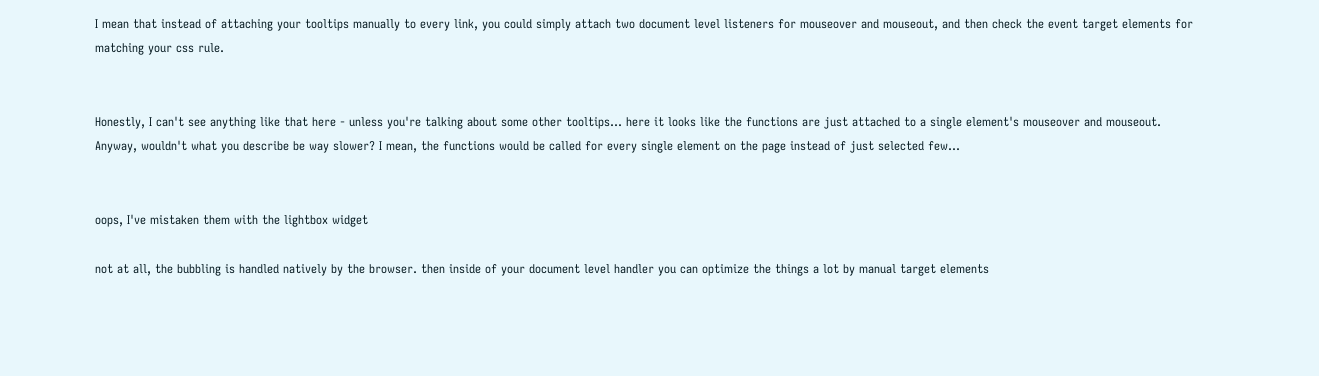I mean that instead of attaching your tooltips manually to every link, you could simply attach two document level listeners for mouseover and mouseout, and then check the event target elements for matching your css rule.


Honestly, I can't see anything like that here - unless you're talking about some other tooltips... here it looks like the functions are just attached to a single element's mouseover and mouseout.
Anyway, wouldn't what you describe be way slower? I mean, the functions would be called for every single element on the page instead of just selected few...


oops, I've mistaken them with the lightbox widget

not at all, the bubbling is handled natively by the browser. then inside of your document level handler you can optimize the things a lot by manual target elements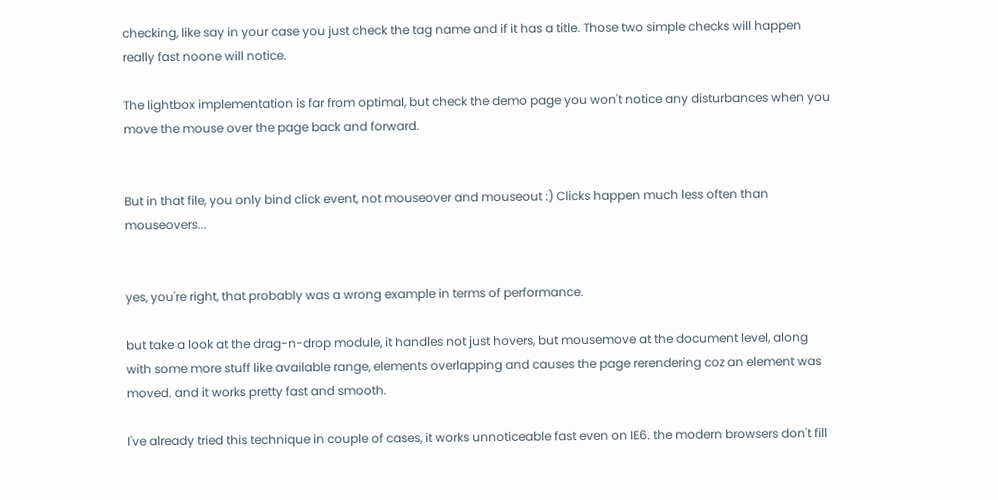checking, like say in your case you just check the tag name and if it has a title. Those two simple checks will happen really fast noone will notice.

The lightbox implementation is far from optimal, but check the demo page you won't notice any disturbances when you move the mouse over the page back and forward.


But in that file, you only bind click event, not mouseover and mouseout :) Clicks happen much less often than mouseovers...


yes, you're right, that probably was a wrong example in terms of performance.

but take a look at the drag-n-drop module, it handles not just hovers, but mousemove at the document level, along with some more stuff like available range, elements overlapping and causes the page rerendering coz an element was moved. and it works pretty fast and smooth.

I've already tried this technique in couple of cases, it works unnoticeable fast even on IE6. the modern browsers don't fill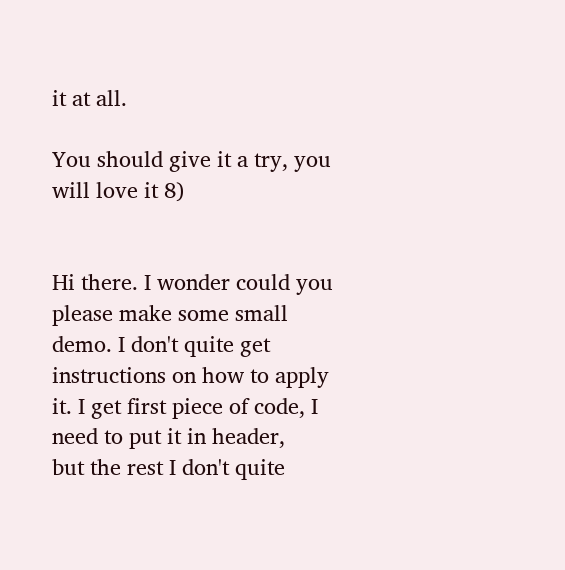it at all.

You should give it a try, you will love it 8)


Hi there. I wonder could you please make some small demo. I don't quite get instructions on how to apply it. I get first piece of code, I need to put it in header,
but the rest I don't quite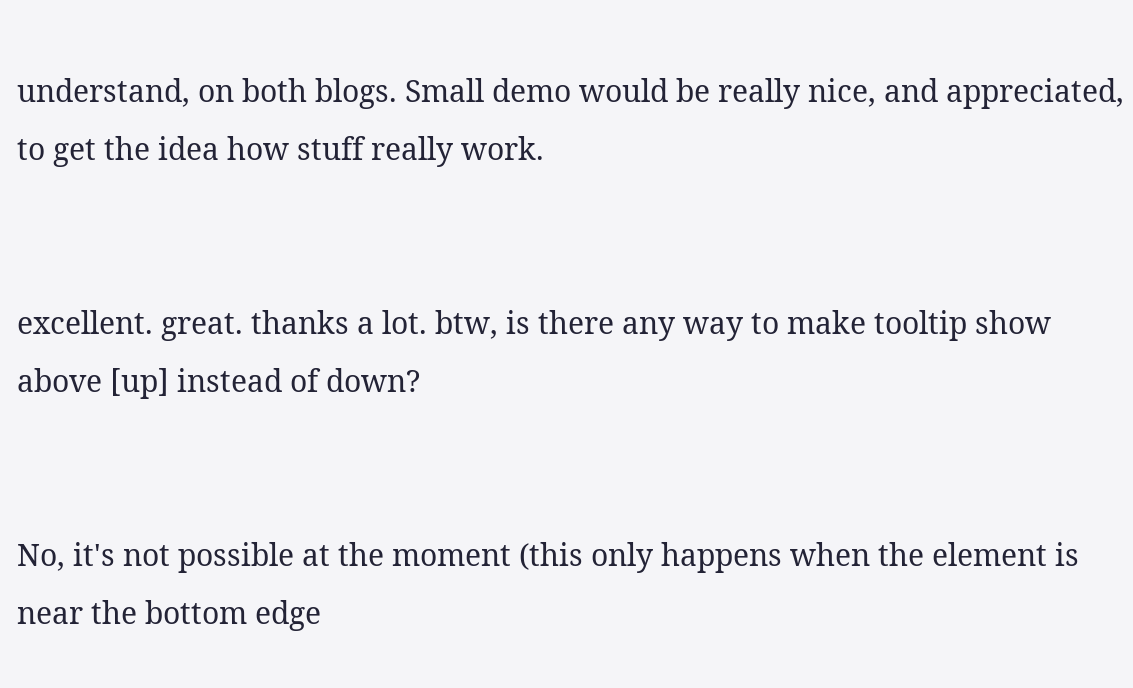understand, on both blogs. Small demo would be really nice, and appreciated, to get the idea how stuff really work.


excellent. great. thanks a lot. btw, is there any way to make tooltip show above [up] instead of down?


No, it's not possible at the moment (this only happens when the element is near the bottom edge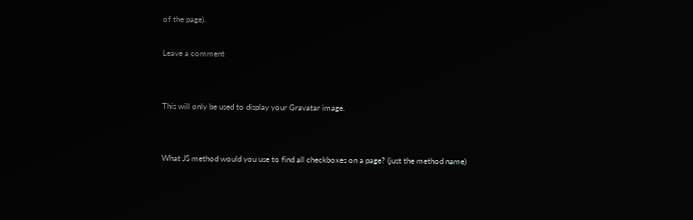of the page).

Leave a comment


This will only be used to display your Gravatar image.


What JS method would you use to find all checkboxes on a page? (just the method name)